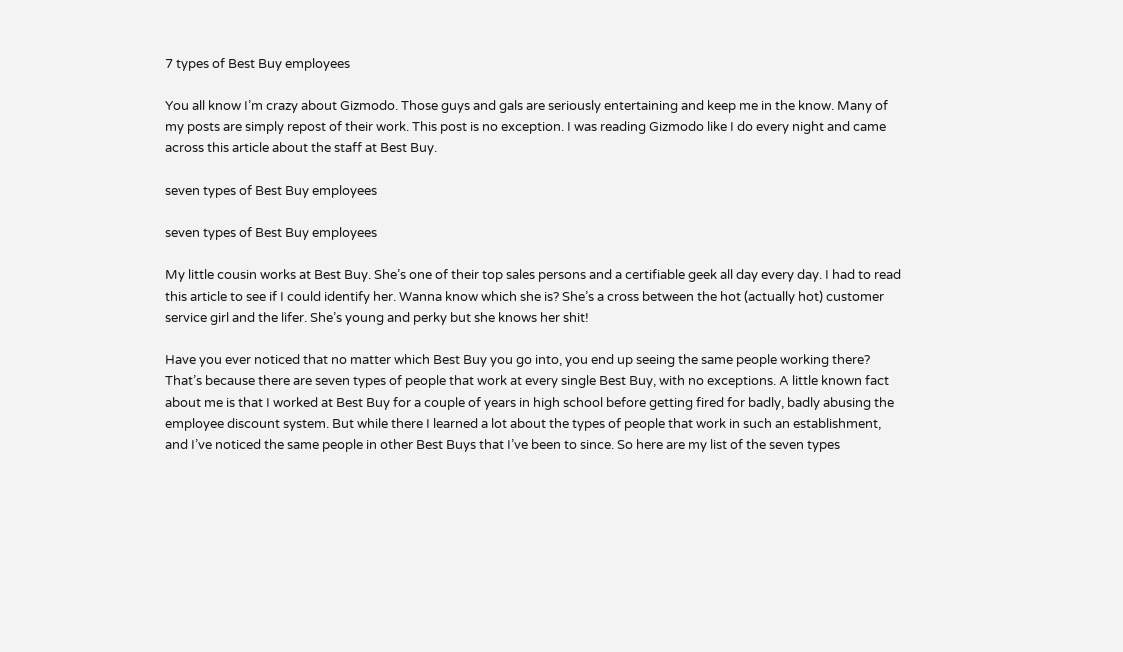7 types of Best Buy employees

You all know I’m crazy about Gizmodo. Those guys and gals are seriously entertaining and keep me in the know. Many of my posts are simply repost of their work. This post is no exception. I was reading Gizmodo like I do every night and came across this article about the staff at Best Buy.

seven types of Best Buy employees

seven types of Best Buy employees

My little cousin works at Best Buy. She’s one of their top sales persons and a certifiable geek all day every day. I had to read this article to see if I could identify her. Wanna know which she is? She’s a cross between the hot (actually hot) customer service girl and the lifer. She’s young and perky but she knows her shit!

Have you ever noticed that no matter which Best Buy you go into, you end up seeing the same people working there? That’s because there are seven types of people that work at every single Best Buy, with no exceptions. A little known fact about me is that I worked at Best Buy for a couple of years in high school before getting fired for badly, badly abusing the employee discount system. But while there I learned a lot about the types of people that work in such an establishment, and I’ve noticed the same people in other Best Buys that I’ve been to since. So here are my list of the seven types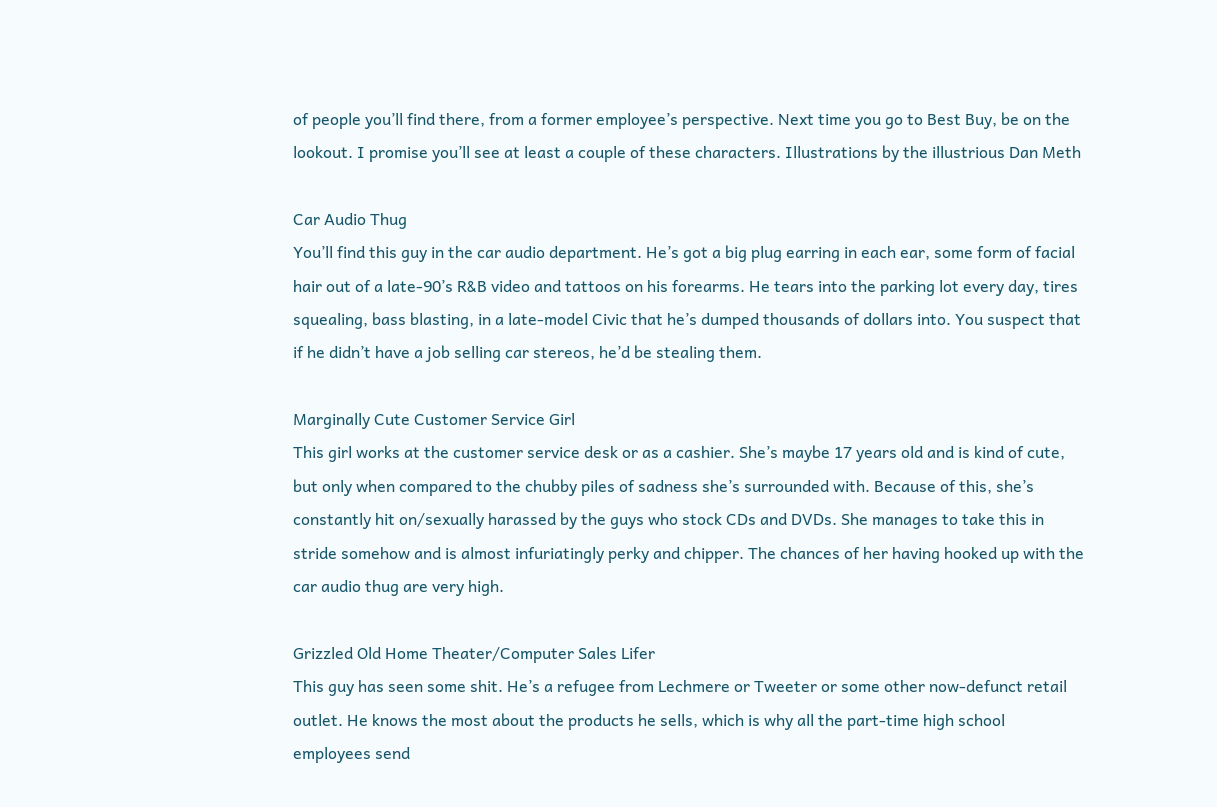of people you’ll find there, from a former employee’s perspective. Next time you go to Best Buy, be on the lookout. I promise you’ll see at least a couple of these characters. Illustrations by the illustrious Dan Meth

Car Audio Thug
You’ll find this guy in the car audio department. He’s got a big plug earring in each ear, some form of facial hair out of a late-90’s R&B video and tattoos on his forearms. He tears into the parking lot every day, tires squealing, bass blasting, in a late-model Civic that he’s dumped thousands of dollars into. You suspect that if he didn’t have a job selling car stereos, he’d be stealing them.

Marginally Cute Customer Service Girl
This girl works at the customer service desk or as a cashier. She’s maybe 17 years old and is kind of cute, but only when compared to the chubby piles of sadness she’s surrounded with. Because of this, she’s constantly hit on/sexually harassed by the guys who stock CDs and DVDs. She manages to take this in stride somehow and is almost infuriatingly perky and chipper. The chances of her having hooked up with the car audio thug are very high.

Grizzled Old Home Theater/Computer Sales Lifer
This guy has seen some shit. He’s a refugee from Lechmere or Tweeter or some other now-defunct retail outlet. He knows the most about the products he sells, which is why all the part-time high school employees send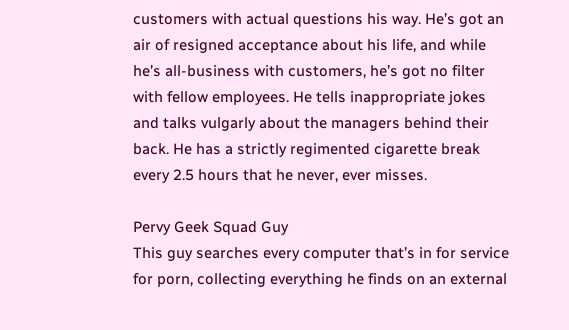customers with actual questions his way. He’s got an air of resigned acceptance about his life, and while he’s all-business with customers, he’s got no filter with fellow employees. He tells inappropriate jokes and talks vulgarly about the managers behind their back. He has a strictly regimented cigarette break every 2.5 hours that he never, ever misses.

Pervy Geek Squad Guy
This guy searches every computer that’s in for service for porn, collecting everything he finds on an external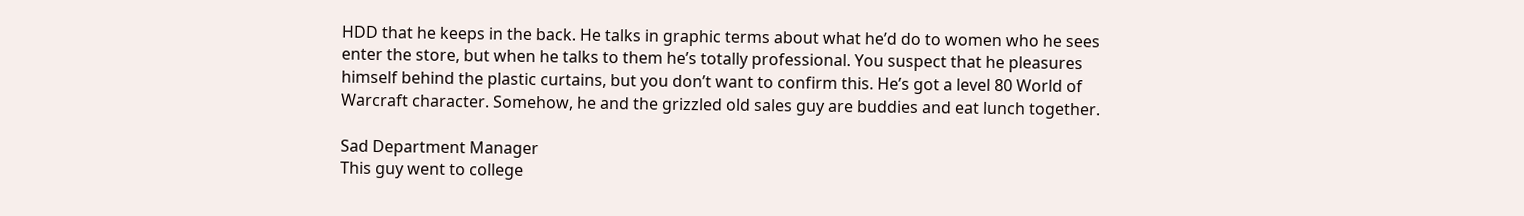HDD that he keeps in the back. He talks in graphic terms about what he’d do to women who he sees enter the store, but when he talks to them he’s totally professional. You suspect that he pleasures himself behind the plastic curtains, but you don’t want to confirm this. He’s got a level 80 World of Warcraft character. Somehow, he and the grizzled old sales guy are buddies and eat lunch together.

Sad Department Manager
This guy went to college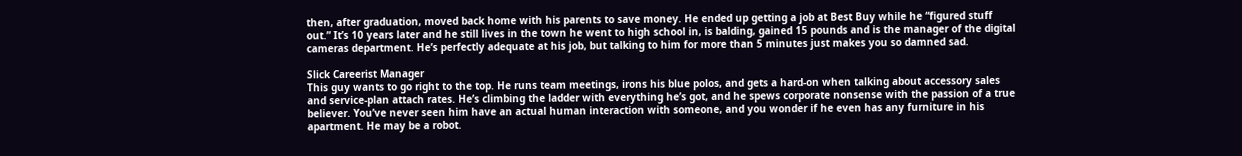then, after graduation, moved back home with his parents to save money. He ended up getting a job at Best Buy while he “figured stuff out.” It’s 10 years later and he still lives in the town he went to high school in, is balding, gained 15 pounds and is the manager of the digital cameras department. He’s perfectly adequate at his job, but talking to him for more than 5 minutes just makes you so damned sad.

Slick Careerist Manager
This guy wants to go right to the top. He runs team meetings, irons his blue polos, and gets a hard-on when talking about accessory sales and service-plan attach rates. He’s climbing the ladder with everything he’s got, and he spews corporate nonsense with the passion of a true believer. You’ve never seen him have an actual human interaction with someone, and you wonder if he even has any furniture in his apartment. He may be a robot.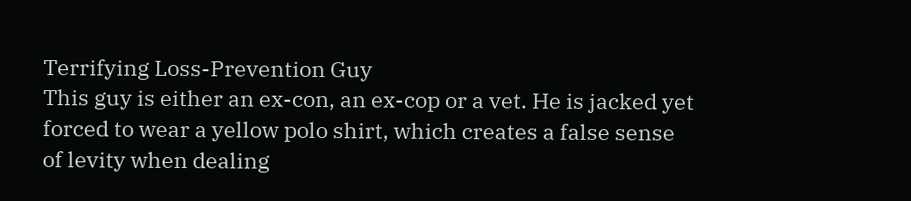Terrifying Loss-Prevention Guy
This guy is either an ex-con, an ex-cop or a vet. He is jacked yet forced to wear a yellow polo shirt, which creates a false sense of levity when dealing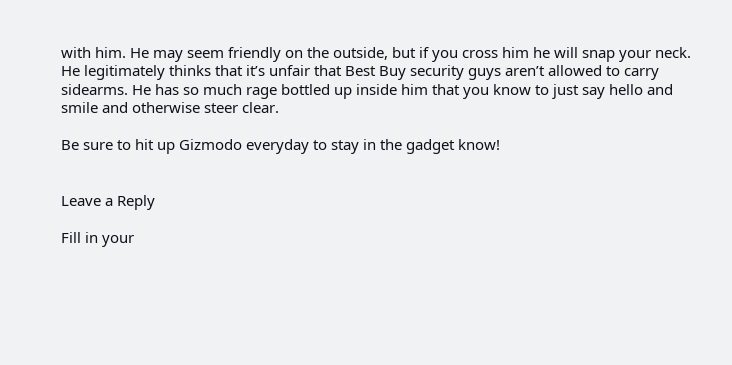with him. He may seem friendly on the outside, but if you cross him he will snap your neck. He legitimately thinks that it’s unfair that Best Buy security guys aren’t allowed to carry sidearms. He has so much rage bottled up inside him that you know to just say hello and smile and otherwise steer clear.

Be sure to hit up Gizmodo everyday to stay in the gadget know!


Leave a Reply

Fill in your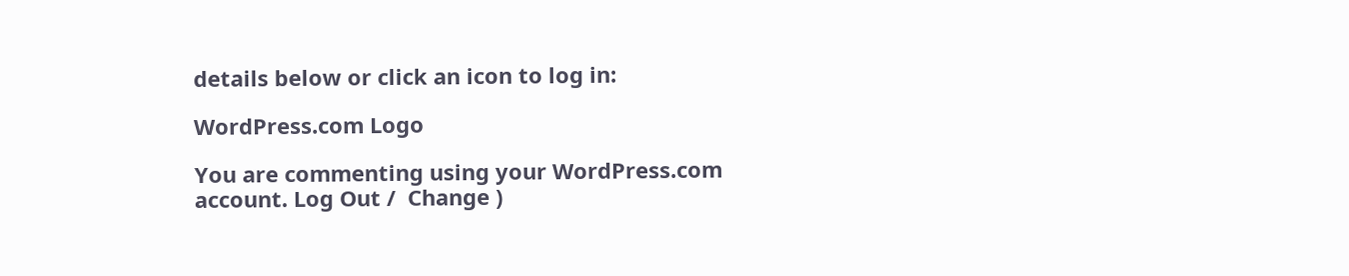details below or click an icon to log in:

WordPress.com Logo

You are commenting using your WordPress.com account. Log Out /  Change )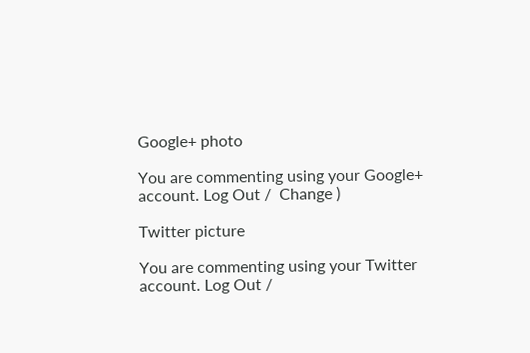Google+ photo

You are commenting using your Google+ account. Log Out /  Change )

Twitter picture

You are commenting using your Twitter account. Log Out /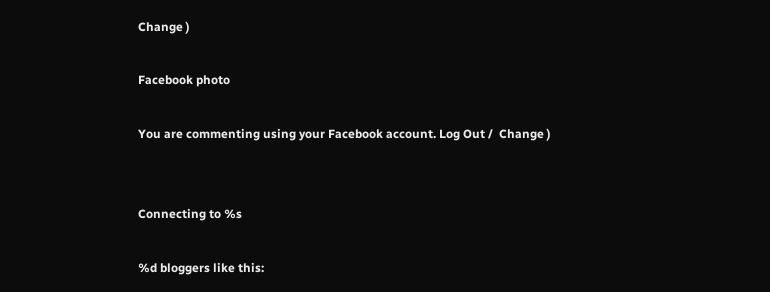Change )

Facebook photo

You are commenting using your Facebook account. Log Out /  Change )


Connecting to %s

%d bloggers like this: